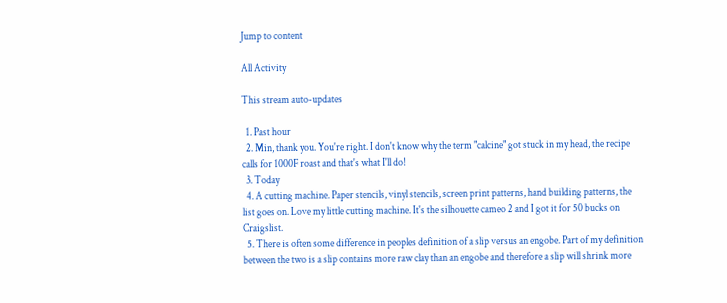Jump to content

All Activity

This stream auto-updates

  1. Past hour
  2. Min, thank you. You're right. I don't know why the term "calcine" got stuck in my head, the recipe calls for 1000F roast and that's what I'll do!
  3. Today
  4. A cutting machine. Paper stencils, vinyl stencils, screen print patterns, hand building patterns, the list goes on. Love my little cutting machine. It's the silhouette cameo 2 and I got it for 50 bucks on Craigslist.
  5. There is often some difference in peoples definition of a slip versus an engobe. Part of my definition between the two is a slip contains more raw clay than an engobe and therefore a slip will shrink more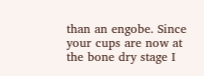than an engobe. Since your cups are now at the bone dry stage I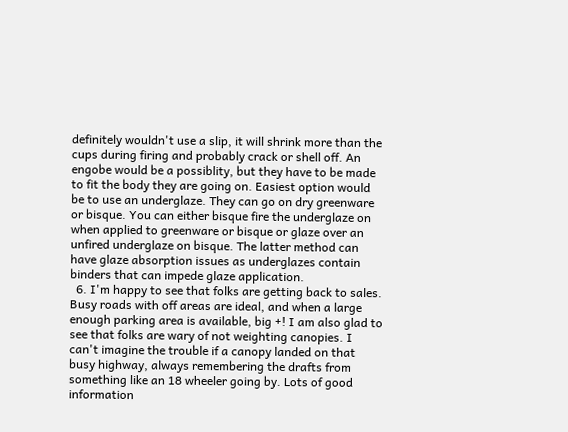definitely wouldn't use a slip, it will shrink more than the cups during firing and probably crack or shell off. An engobe would be a possiblity, but they have to be made to fit the body they are going on. Easiest option would be to use an underglaze. They can go on dry greenware or bisque. You can either bisque fire the underglaze on when applied to greenware or bisque or glaze over an unfired underglaze on bisque. The latter method can have glaze absorption issues as underglazes contain binders that can impede glaze application.
  6. I'm happy to see that folks are getting back to sales. Busy roads with off areas are ideal, and when a large enough parking area is available, big +! I am also glad to see that folks are wary of not weighting canopies. I can't imagine the trouble if a canopy landed on that busy highway, always remembering the drafts from something like an 18 wheeler going by. Lots of good information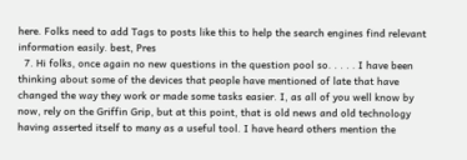here. Folks need to add Tags to posts like this to help the search engines find relevant information easily. best, Pres
  7. Hi folks, once again no new questions in the question pool so. . . . . I have been thinking about some of the devices that people have mentioned of late that have changed the way they work or made some tasks easier. I, as all of you well know by now, rely on the Griffin Grip, but at this point, that is old news and old technology having asserted itself to many as a useful tool. I have heard others mention the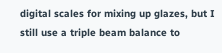digital scales for mixing up glazes, but I still use a triple beam balance to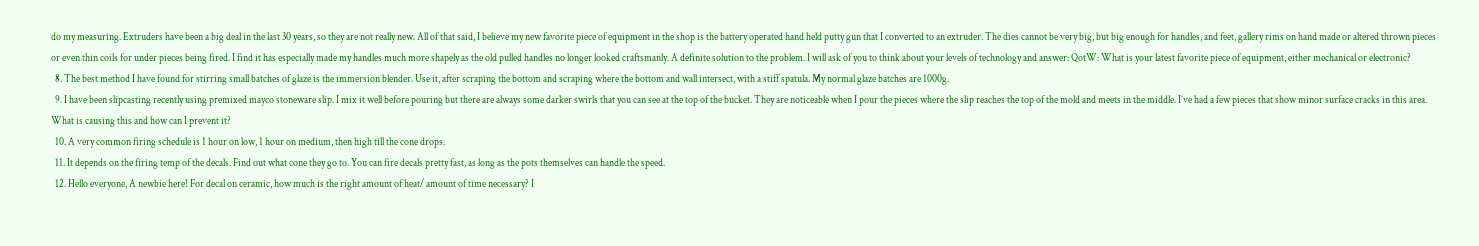do my measuring. Extruders have been a big deal in the last 30 years, so they are not really new. All of that said, I believe my new favorite piece of equipment in the shop is the battery operated hand held putty gun that I converted to an extruder. The dies cannot be very big, but big enough for handles, and feet, gallery rims on hand made or altered thrown pieces or even thin coils for under pieces being fired. I find it has especially made my handles much more shapely as the old pulled handles no longer looked craftsmanly. A definite solution to the problem. I will ask of you to think about your levels of technology and answer: QotW: What is your latest favorite piece of equipment, either mechanical or electronic?
  8. The best method I have found for stirring small batches of glaze is the immersion blender. Use it, after scraping the bottom and scraping where the bottom and wall intersect, with a stiff spatula. My normal glaze batches are 1000g.
  9. I have been slipcasting recently using premixed mayco stoneware slip. I mix it well before pouring but there are always some darker swirls that you can see at the top of the bucket. They are noticeable when I pour the pieces where the slip reaches the top of the mold and meets in the middle. I’ve had a few pieces that show minor surface cracks in this area. What is causing this and how can I prevent it?
  10. A very common firing schedule is 1 hour on low, 1 hour on medium, then high till the cone drops.
  11. It depends on the firing temp of the decals. Find out what cone they go to. You can fire decals pretty fast, as long as the pots themselves can handle the speed.
  12. Hello everyone, A newbie here! For decal on ceramic, how much is the right amount of heat/ amount of time necessary? I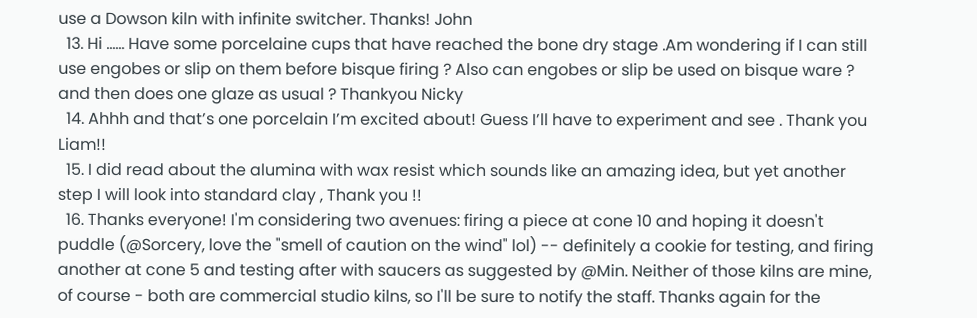use a Dowson kiln with infinite switcher. Thanks! John
  13. Hi ...... Have some porcelaine cups that have reached the bone dry stage .Am wondering if I can still use engobes or slip on them before bisque firing ? Also can engobes or slip be used on bisque ware ? and then does one glaze as usual ? Thankyou Nicky
  14. Ahhh and that’s one porcelain I’m excited about! Guess I’ll have to experiment and see . Thank you Liam!!
  15. I did read about the alumina with wax resist which sounds like an amazing idea, but yet another step I will look into standard clay , Thank you !!
  16. Thanks everyone! I'm considering two avenues: firing a piece at cone 10 and hoping it doesn't puddle (@Sorcery, love the "smell of caution on the wind" lol) -- definitely a cookie for testing, and firing another at cone 5 and testing after with saucers as suggested by @Min. Neither of those kilns are mine, of course - both are commercial studio kilns, so I'll be sure to notify the staff. Thanks again for the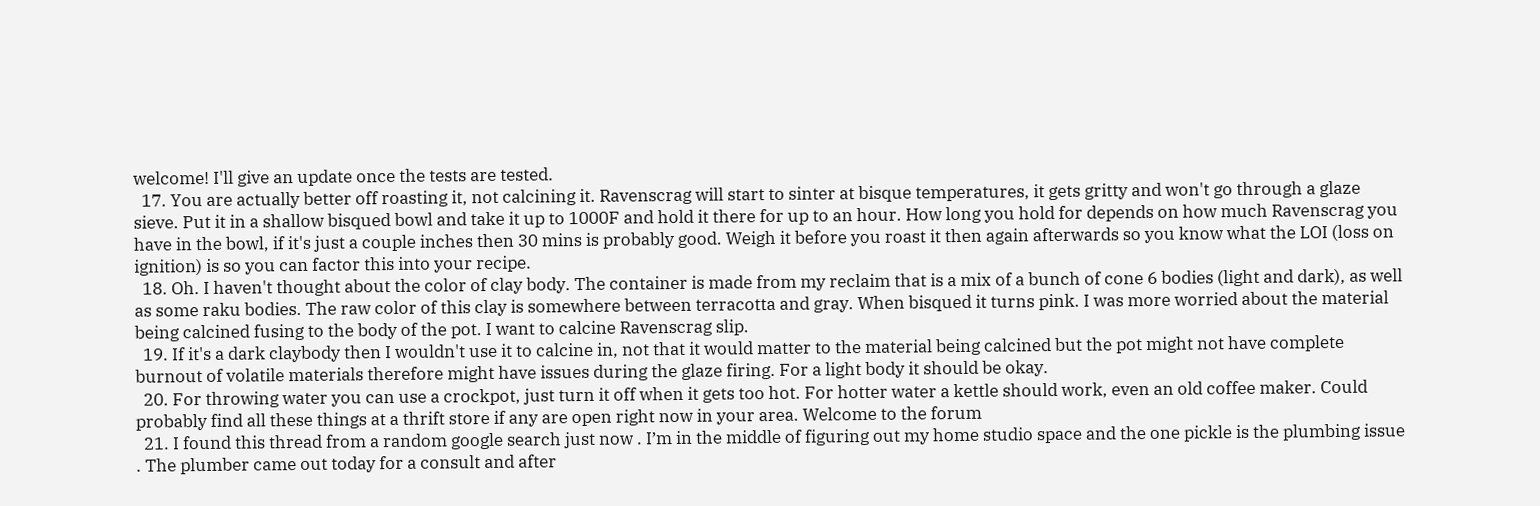welcome! I'll give an update once the tests are tested.
  17. You are actually better off roasting it, not calcining it. Ravenscrag will start to sinter at bisque temperatures, it gets gritty and won't go through a glaze sieve. Put it in a shallow bisqued bowl and take it up to 1000F and hold it there for up to an hour. How long you hold for depends on how much Ravenscrag you have in the bowl, if it's just a couple inches then 30 mins is probably good. Weigh it before you roast it then again afterwards so you know what the LOI (loss on ignition) is so you can factor this into your recipe.
  18. Oh. I haven't thought about the color of clay body. The container is made from my reclaim that is a mix of a bunch of cone 6 bodies (light and dark), as well as some raku bodies. The raw color of this clay is somewhere between terracotta and gray. When bisqued it turns pink. I was more worried about the material being calcined fusing to the body of the pot. I want to calcine Ravenscrag slip.
  19. If it's a dark claybody then I wouldn't use it to calcine in, not that it would matter to the material being calcined but the pot might not have complete burnout of volatile materials therefore might have issues during the glaze firing. For a light body it should be okay.
  20. For throwing water you can use a crockpot, just turn it off when it gets too hot. For hotter water a kettle should work, even an old coffee maker. Could probably find all these things at a thrift store if any are open right now in your area. Welcome to the forum
  21. I found this thread from a random google search just now . I’m in the middle of figuring out my home studio space and the one pickle is the plumbing issue . The plumber came out today for a consult and after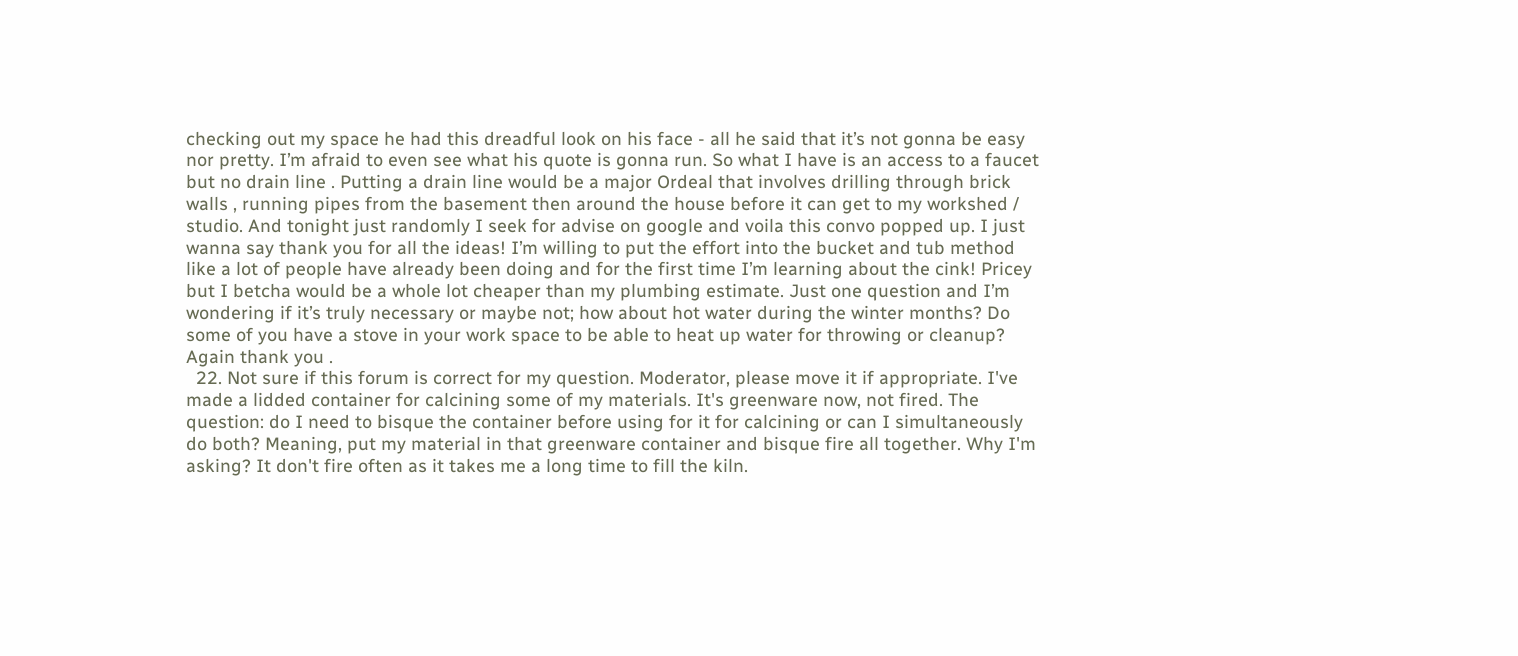checking out my space he had this dreadful look on his face - all he said that it’s not gonna be easy nor pretty. I’m afraid to even see what his quote is gonna run. So what I have is an access to a faucet but no drain line . Putting a drain line would be a major Ordeal that involves drilling through brick walls , running pipes from the basement then around the house before it can get to my workshed / studio. And tonight just randomly I seek for advise on google and voila this convo popped up. I just wanna say thank you for all the ideas! I’m willing to put the effort into the bucket and tub method like a lot of people have already been doing and for the first time I’m learning about the cink! Pricey but I betcha would be a whole lot cheaper than my plumbing estimate. Just one question and I’m wondering if it’s truly necessary or maybe not; how about hot water during the winter months? Do some of you have a stove in your work space to be able to heat up water for throwing or cleanup? Again thank you .
  22. Not sure if this forum is correct for my question. Moderator, please move it if appropriate. I've made a lidded container for calcining some of my materials. It's greenware now, not fired. The question: do I need to bisque the container before using for it for calcining or can I simultaneously do both? Meaning, put my material in that greenware container and bisque fire all together. Why I'm asking? It don't fire often as it takes me a long time to fill the kiln.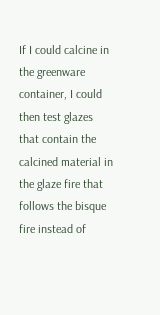If I could calcine in the greenware container, I could then test glazes that contain the calcined material in the glaze fire that follows the bisque fire instead of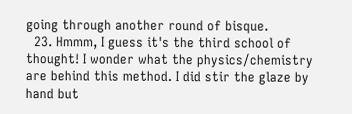going through another round of bisque.
  23. Hmmm, I guess it's the third school of thought! I wonder what the physics/chemistry are behind this method. I did stir the glaze by hand but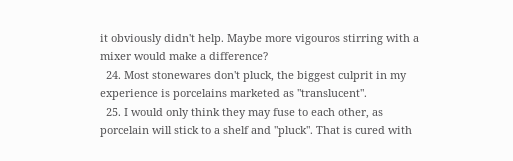it obviously didn't help. Maybe more vigouros stirring with a mixer would make a difference?
  24. Most stonewares don't pluck, the biggest culprit in my experience is porcelains marketed as "translucent".
  25. I would only think they may fuse to each other, as porcelain will stick to a shelf and "pluck". That is cured with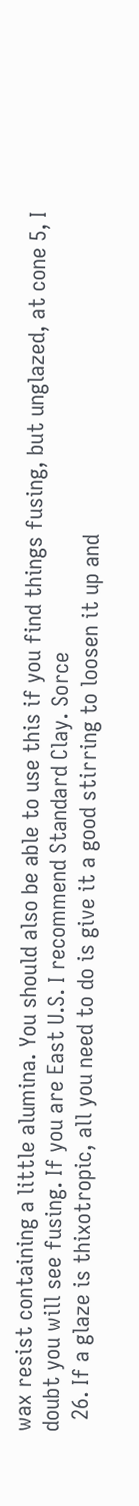wax resist containing a little alumina. You should also be able to use this if you find things fusing, but unglazed, at cone 5, I doubt you will see fusing. If you are East U.S. I recommend Standard Clay. Sorce
  26. If a glaze is thixotropic, all you need to do is give it a good stirring to loosen it up and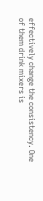effectively change the consistency. One of them drink mixers is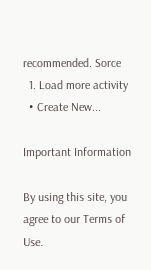recommended. Sorce
  1. Load more activity
  • Create New...

Important Information

By using this site, you agree to our Terms of Use.